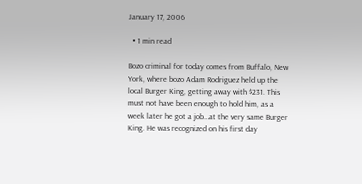January 17, 2006

  • 1 min read

Bozo criminal for today comes from Buffalo, New York, where bozo Adam Rodriguez held up the local Burger King, getting away with $231. This must not have been enough to hold him, as a week later he got a job…at the very same Burger King. He was recognized on his first day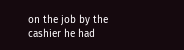on the job by the cashier he had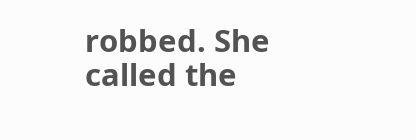robbed. She called the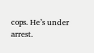cops. He’s under arrest.